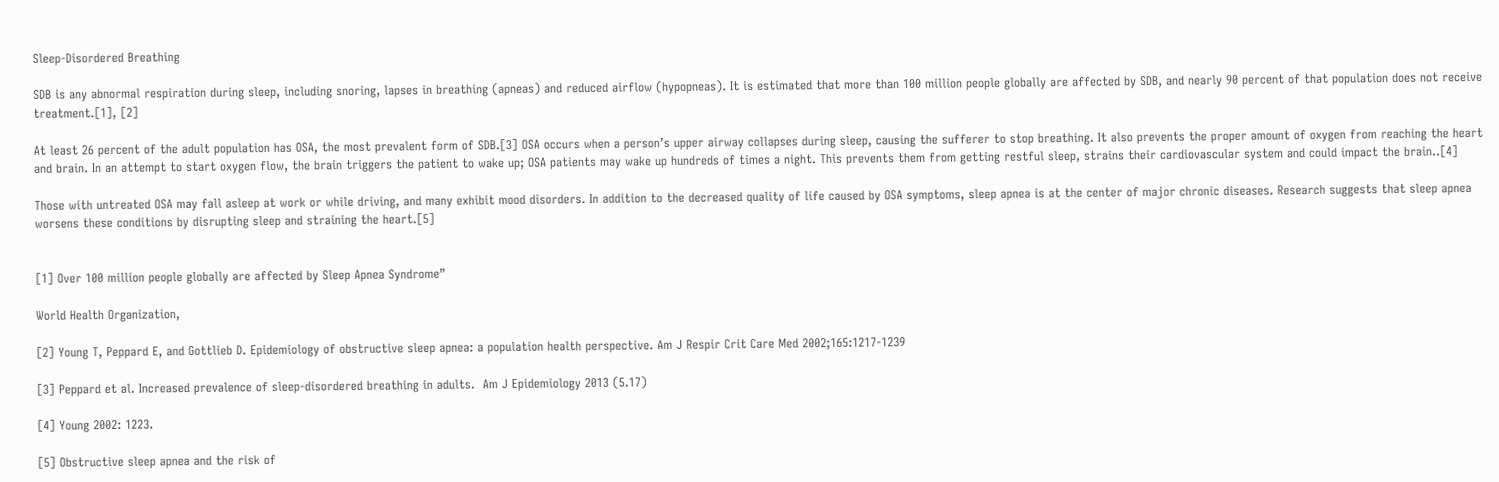Sleep-Disordered Breathing

SDB is any abnormal respiration during sleep, including snoring, lapses in breathing (apneas) and reduced airflow (hypopneas). It is estimated that more than 100 million people globally are affected by SDB, and nearly 90 percent of that population does not receive treatment.[1], [2]

At least 26 percent of the adult population has OSA, the most prevalent form of SDB.[3] OSA occurs when a person’s upper airway collapses during sleep, causing the sufferer to stop breathing. It also prevents the proper amount of oxygen from reaching the heart and brain. In an attempt to start oxygen flow, the brain triggers the patient to wake up; OSA patients may wake up hundreds of times a night. This prevents them from getting restful sleep, strains their cardiovascular system and could impact the brain..[4]

Those with untreated OSA may fall asleep at work or while driving, and many exhibit mood disorders. In addition to the decreased quality of life caused by OSA symptoms, sleep apnea is at the center of major chronic diseases. Research suggests that sleep apnea worsens these conditions by disrupting sleep and straining the heart.[5]


[1] Over 100 million people globally are affected by Sleep Apnea Syndrome”

World Health Organization,

[2] Young T, Peppard E, and Gottlieb D. Epidemiology of obstructive sleep apnea: a population health perspective. Am J Respir Crit Care Med 2002;165:1217-1239

[3] Peppard et al. Increased prevalence of sleep-disordered breathing in adults.  Am J Epidemiology 2013 (5.17)

[4] Young 2002: 1223.

[5] Obstructive sleep apnea and the risk of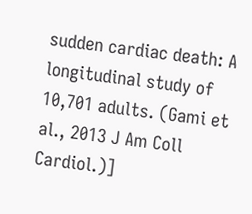sudden cardiac death: A longitudinal study of 10,701 adults. (Gami et al., 2013 J Am Coll Cardiol.)]